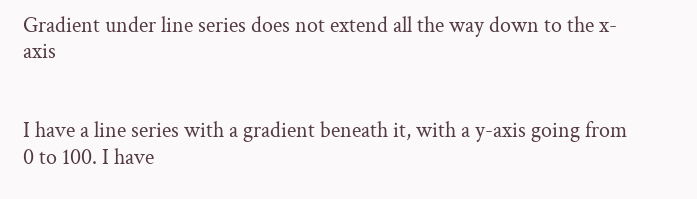Gradient under line series does not extend all the way down to the x-axis


I have a line series with a gradient beneath it, with a y-axis going from 0 to 100. I have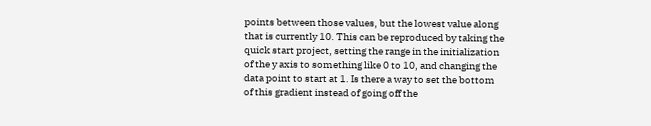points between those values, but the lowest value along that is currently 10. This can be reproduced by taking the quick start project, setting the range in the initialization of the y axis to something like 0 to 10, and changing the  data point to start at 1. Is there a way to set the bottom of this gradient instead of going off the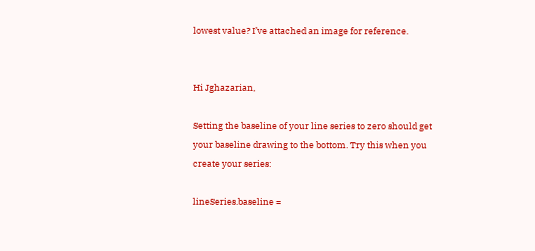lowest value? I’ve attached an image for reference.


Hi Jghazarian,

Setting the baseline of your line series to zero should get your baseline drawing to the bottom. Try this when you create your series:

lineSeries.baseline =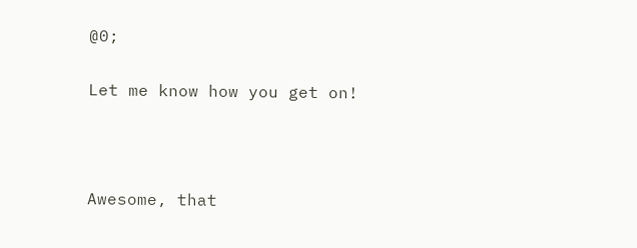@0;

Let me know how you get on!



Awesome, that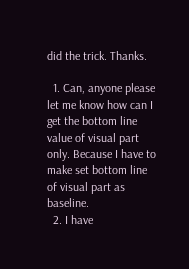did the trick. Thanks.

  1. Can, anyone please let me know how can I get the bottom line value of visual part only. Because I have to make set bottom line of visual part as baseline.
  2. I have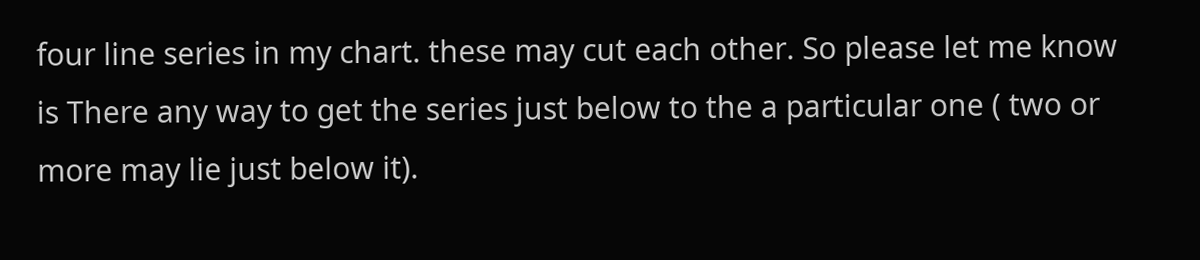four line series in my chart. these may cut each other. So please let me know is There any way to get the series just below to the a particular one ( two or more may lie just below it).